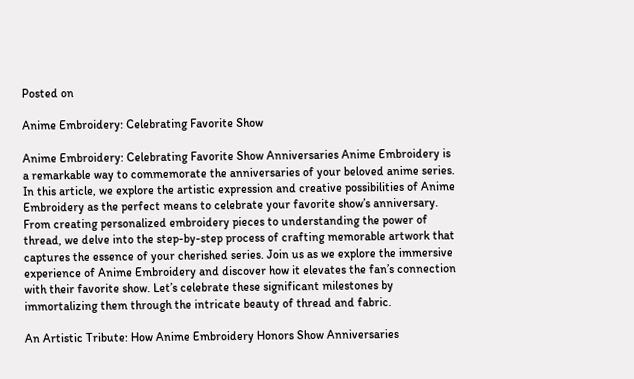Posted on

Anime Embroidery: Celebrating Favorite Show

Anime Embroidery: Celebrating Favorite Show Anniversaries Anime Embroidery is a remarkable way to commemorate the anniversaries of your beloved anime series. In this article, we explore the artistic expression and creative possibilities of Anime Embroidery as the perfect means to celebrate your favorite show’s anniversary. From creating personalized embroidery pieces to understanding the power of thread, we delve into the step-by-step process of crafting memorable artwork that captures the essence of your cherished series. Join us as we explore the immersive experience of Anime Embroidery and discover how it elevates the fan’s connection with their favorite show. Let’s celebrate these significant milestones by immortalizing them through the intricate beauty of thread and fabric.

An Artistic Tribute: How Anime Embroidery Honors Show Anniversaries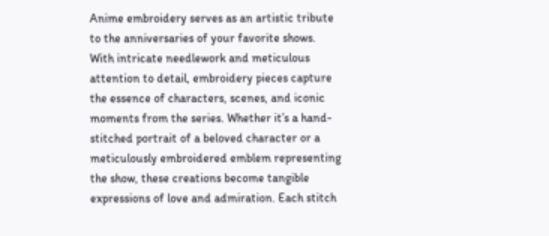Anime embroidery serves as an artistic tribute to the anniversaries of your favorite shows. With intricate needlework and meticulous attention to detail, embroidery pieces capture the essence of characters, scenes, and iconic moments from the series. Whether it’s a hand-stitched portrait of a beloved character or a meticulously embroidered emblem representing the show, these creations become tangible expressions of love and admiration. Each stitch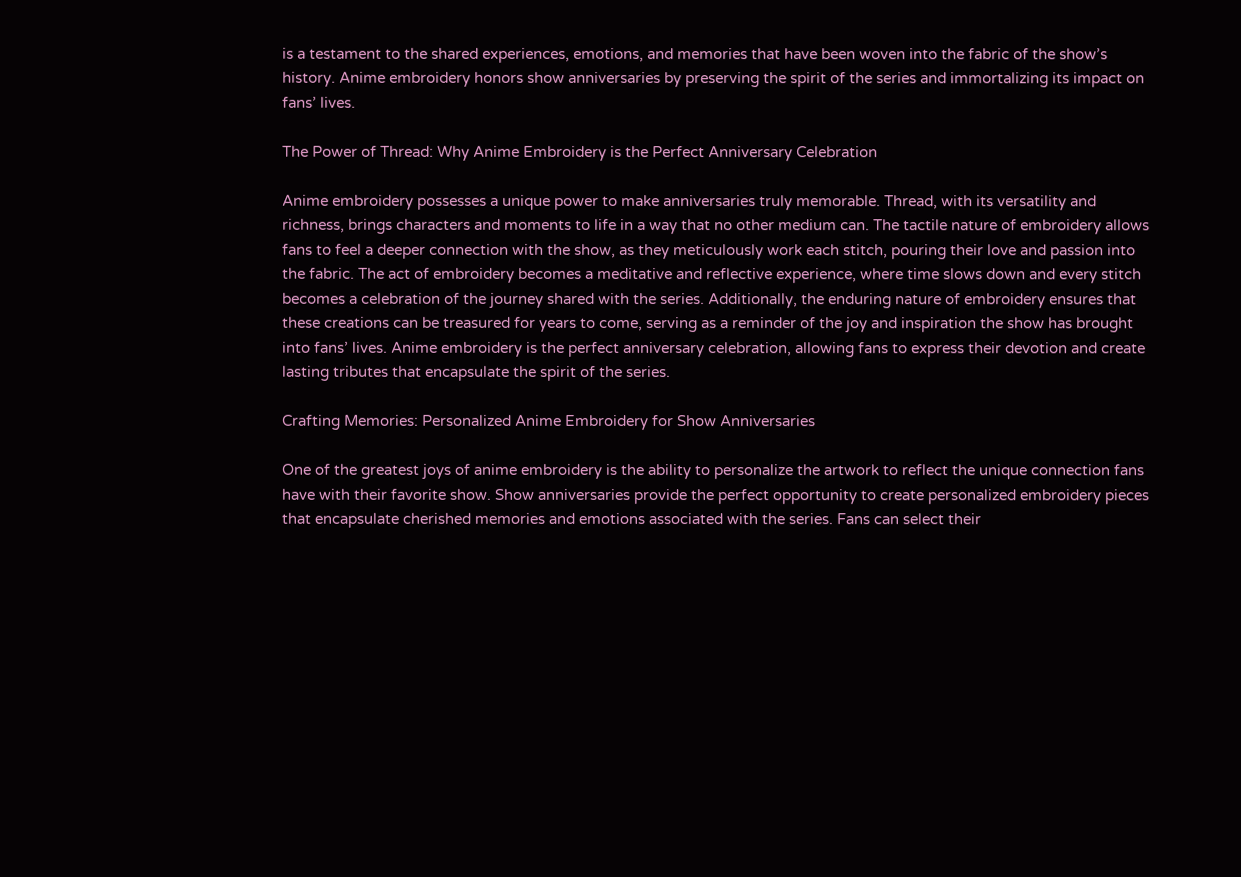is a testament to the shared experiences, emotions, and memories that have been woven into the fabric of the show’s history. Anime embroidery honors show anniversaries by preserving the spirit of the series and immortalizing its impact on fans’ lives.

The Power of Thread: Why Anime Embroidery is the Perfect Anniversary Celebration

Anime embroidery possesses a unique power to make anniversaries truly memorable. Thread, with its versatility and richness, brings characters and moments to life in a way that no other medium can. The tactile nature of embroidery allows fans to feel a deeper connection with the show, as they meticulously work each stitch, pouring their love and passion into the fabric. The act of embroidery becomes a meditative and reflective experience, where time slows down and every stitch becomes a celebration of the journey shared with the series. Additionally, the enduring nature of embroidery ensures that these creations can be treasured for years to come, serving as a reminder of the joy and inspiration the show has brought into fans’ lives. Anime embroidery is the perfect anniversary celebration, allowing fans to express their devotion and create lasting tributes that encapsulate the spirit of the series.

Crafting Memories: Personalized Anime Embroidery for Show Anniversaries

One of the greatest joys of anime embroidery is the ability to personalize the artwork to reflect the unique connection fans have with their favorite show. Show anniversaries provide the perfect opportunity to create personalized embroidery pieces that encapsulate cherished memories and emotions associated with the series. Fans can select their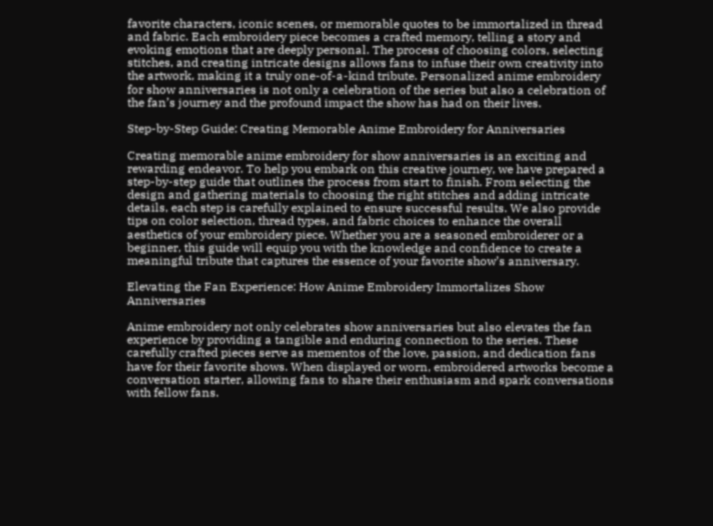favorite characters, iconic scenes, or memorable quotes to be immortalized in thread and fabric. Each embroidery piece becomes a crafted memory, telling a story and evoking emotions that are deeply personal. The process of choosing colors, selecting stitches, and creating intricate designs allows fans to infuse their own creativity into the artwork, making it a truly one-of-a-kind tribute. Personalized anime embroidery for show anniversaries is not only a celebration of the series but also a celebration of the fan’s journey and the profound impact the show has had on their lives.

Step-by-Step Guide: Creating Memorable Anime Embroidery for Anniversaries

Creating memorable anime embroidery for show anniversaries is an exciting and rewarding endeavor. To help you embark on this creative journey, we have prepared a step-by-step guide that outlines the process from start to finish. From selecting the design and gathering materials to choosing the right stitches and adding intricate details, each step is carefully explained to ensure successful results. We also provide tips on color selection, thread types, and fabric choices to enhance the overall aesthetics of your embroidery piece. Whether you are a seasoned embroiderer or a beginner, this guide will equip you with the knowledge and confidence to create a meaningful tribute that captures the essence of your favorite show’s anniversary.

Elevating the Fan Experience: How Anime Embroidery Immortalizes Show Anniversaries

Anime embroidery not only celebrates show anniversaries but also elevates the fan experience by providing a tangible and enduring connection to the series. These carefully crafted pieces serve as mementos of the love, passion, and dedication fans have for their favorite shows. When displayed or worn, embroidered artworks become a conversation starter, allowing fans to share their enthusiasm and spark conversations with fellow fans.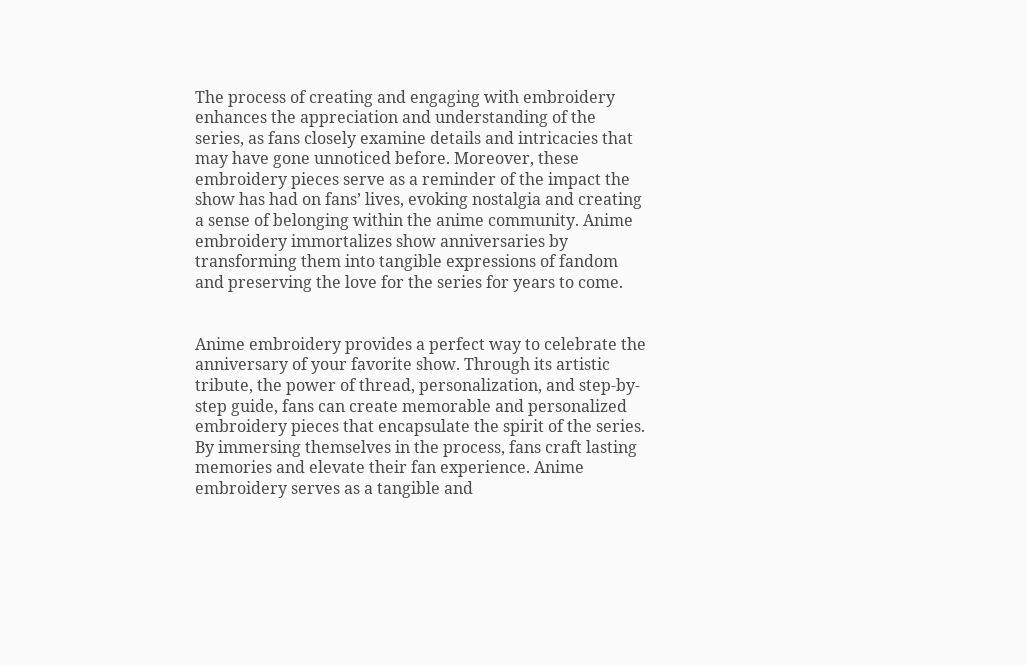The process of creating and engaging with embroidery enhances the appreciation and understanding of the series, as fans closely examine details and intricacies that may have gone unnoticed before. Moreover, these embroidery pieces serve as a reminder of the impact the show has had on fans’ lives, evoking nostalgia and creating a sense of belonging within the anime community. Anime embroidery immortalizes show anniversaries by transforming them into tangible expressions of fandom and preserving the love for the series for years to come.


Anime embroidery provides a perfect way to celebrate the anniversary of your favorite show. Through its artistic tribute, the power of thread, personalization, and step-by-step guide, fans can create memorable and personalized embroidery pieces that encapsulate the spirit of the series. By immersing themselves in the process, fans craft lasting memories and elevate their fan experience. Anime embroidery serves as a tangible and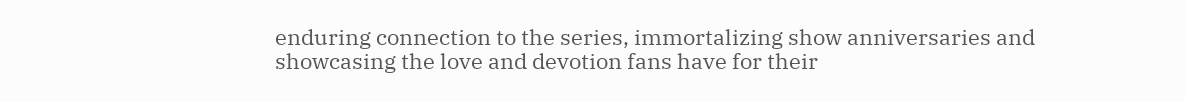enduring connection to the series, immortalizing show anniversaries and showcasing the love and devotion fans have for their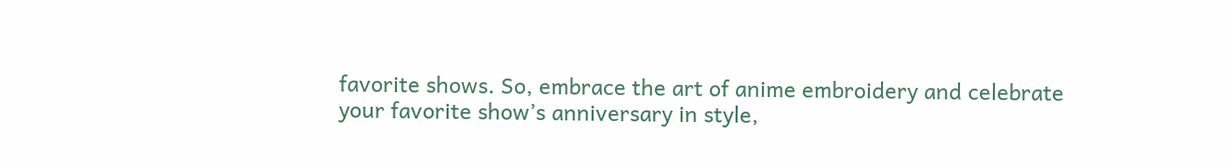favorite shows. So, embrace the art of anime embroidery and celebrate your favorite show’s anniversary in style,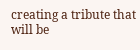creating a tribute that will be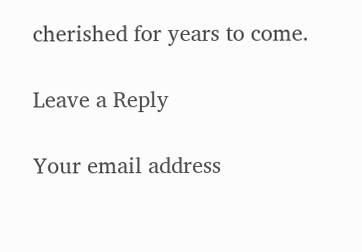cherished for years to come.

Leave a Reply

Your email address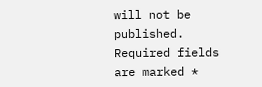will not be published. Required fields are marked *